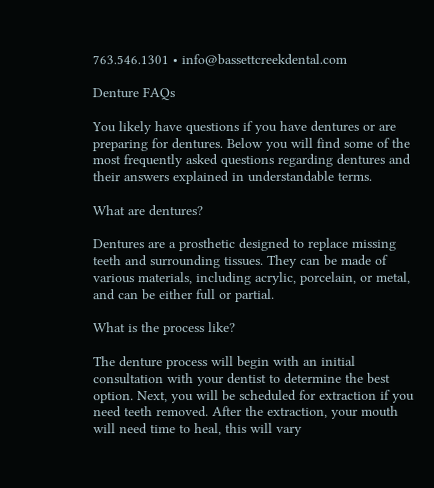763.546.1301 • info@bassettcreekdental.com

Denture FAQs

You likely have questions if you have dentures or are preparing for dentures. Below you will find some of the most frequently asked questions regarding dentures and their answers explained in understandable terms.

What are dentures?

Dentures are a prosthetic designed to replace missing teeth and surrounding tissues. They can be made of various materials, including acrylic, porcelain, or metal, and can be either full or partial.

What is the process like?

The denture process will begin with an initial consultation with your dentist to determine the best option. Next, you will be scheduled for extraction if you need teeth removed. After the extraction, your mouth will need time to heal, this will vary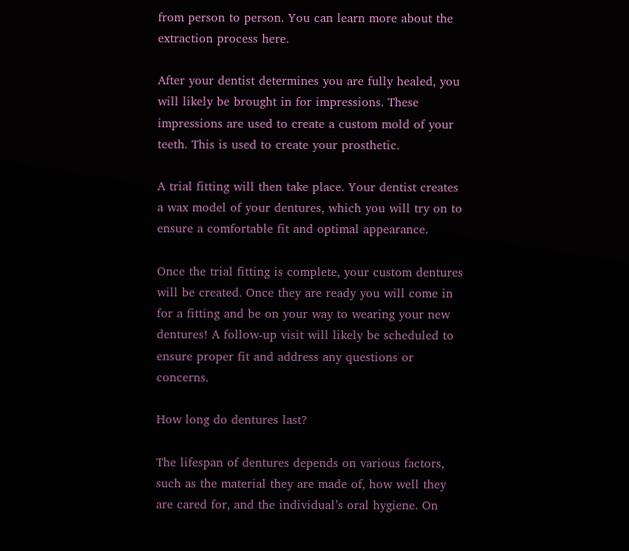from person to person. You can learn more about the extraction process here.

After your dentist determines you are fully healed, you will likely be brought in for impressions. These impressions are used to create a custom mold of your teeth. This is used to create your prosthetic.

A trial fitting will then take place. Your dentist creates a wax model of your dentures, which you will try on to ensure a comfortable fit and optimal appearance.

Once the trial fitting is complete, your custom dentures will be created. Once they are ready you will come in for a fitting and be on your way to wearing your new dentures! A follow-up visit will likely be scheduled to ensure proper fit and address any questions or concerns.

How long do dentures last?

The lifespan of dentures depends on various factors, such as the material they are made of, how well they are cared for, and the individual’s oral hygiene. On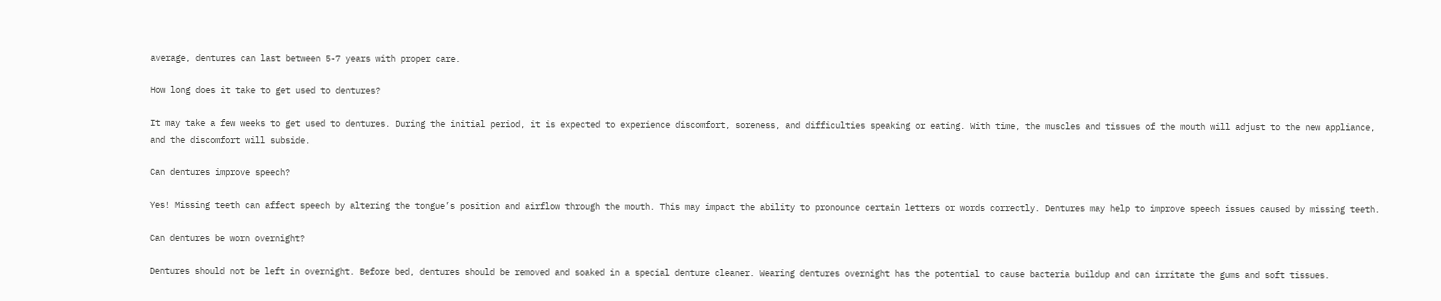average, dentures can last between 5-7 years with proper care.

How long does it take to get used to dentures?

It may take a few weeks to get used to dentures. During the initial period, it is expected to experience discomfort, soreness, and difficulties speaking or eating. With time, the muscles and tissues of the mouth will adjust to the new appliance, and the discomfort will subside.

Can dentures improve speech?

Yes! Missing teeth can affect speech by altering the tongue’s position and airflow through the mouth. This may impact the ability to pronounce certain letters or words correctly. Dentures may help to improve speech issues caused by missing teeth.

Can dentures be worn overnight?

Dentures should not be left in overnight. Before bed, dentures should be removed and soaked in a special denture cleaner. Wearing dentures overnight has the potential to cause bacteria buildup and can irritate the gums and soft tissues.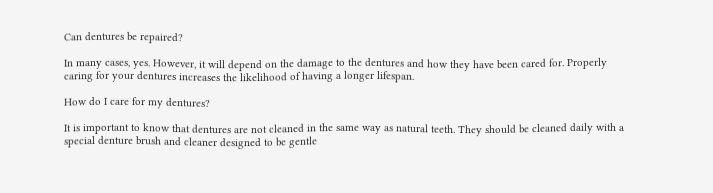Can dentures be repaired?

In many cases, yes. However, it will depend on the damage to the dentures and how they have been cared for. Properly caring for your dentures increases the likelihood of having a longer lifespan.

How do I care for my dentures?

It is important to know that dentures are not cleaned in the same way as natural teeth. They should be cleaned daily with a special denture brush and cleaner designed to be gentle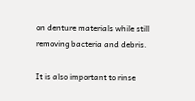on denture materials while still removing bacteria and debris.

It is also important to rinse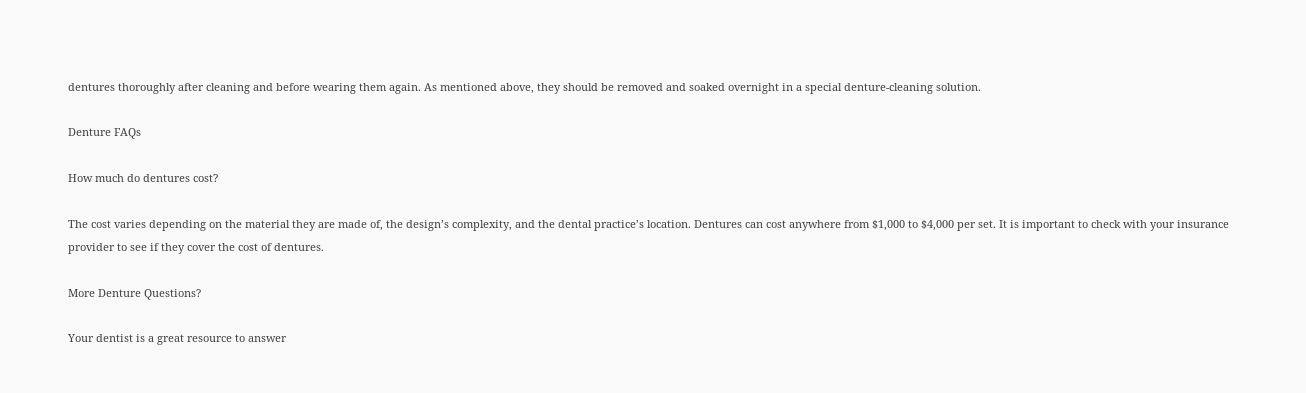dentures thoroughly after cleaning and before wearing them again. As mentioned above, they should be removed and soaked overnight in a special denture-cleaning solution.

Denture FAQs

How much do dentures cost?

The cost varies depending on the material they are made of, the design’s complexity, and the dental practice’s location. Dentures can cost anywhere from $1,000 to $4,000 per set. It is important to check with your insurance provider to see if they cover the cost of dentures.

More Denture Questions?

Your dentist is a great resource to answer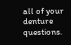all of your denture questions.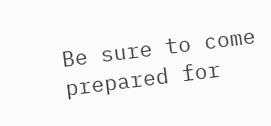Be sure to come prepared for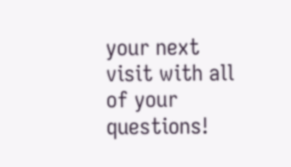your next visit with all of your questions!